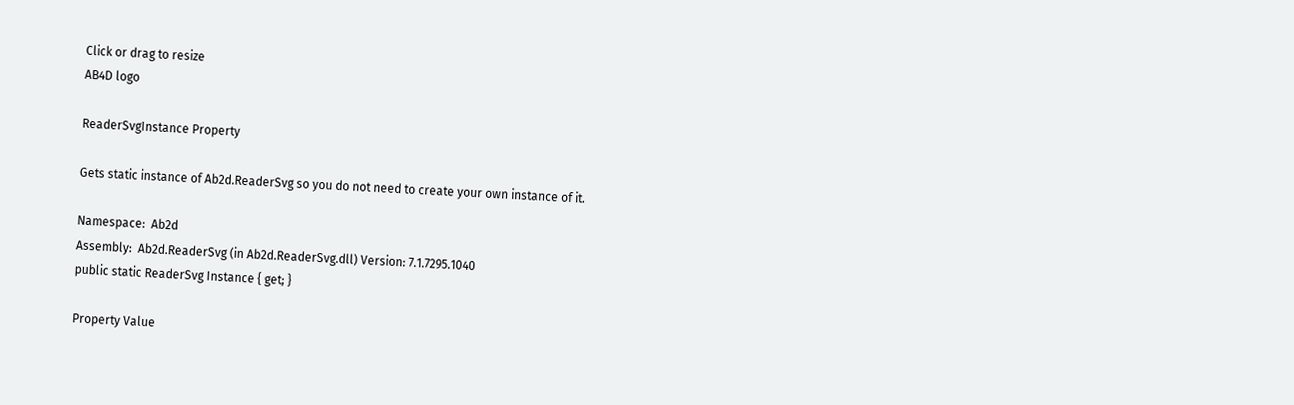Click or drag to resize
AB4D logo

ReaderSvgInstance Property

Gets static instance of Ab2d.ReaderSvg so you do not need to create your own instance of it.

Namespace:  Ab2d
Assembly:  Ab2d.ReaderSvg (in Ab2d.ReaderSvg.dll) Version: 7.1.7295.1040
public static ReaderSvg Instance { get; }

Property Value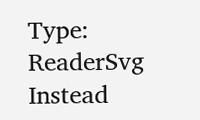Type: ReaderSvg
Instead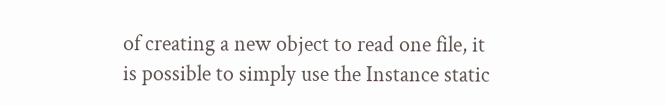of creating a new object to read one file, it is possible to simply use the Instance static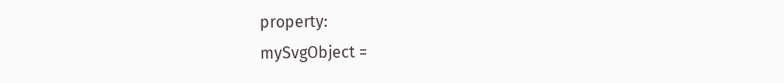property:
mySvgObject =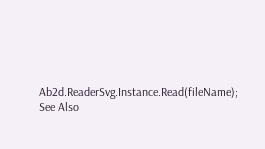Ab2d.ReaderSvg.Instance.Read(fileName);
See Also